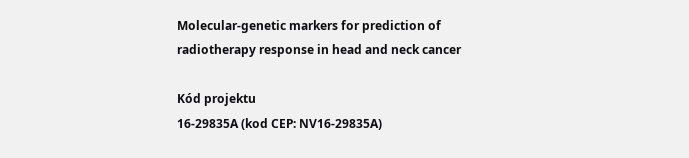Molecular-genetic markers for prediction of radiotherapy response in head and neck cancer

Kód projektu
16-29835A (kod CEP: NV16-29835A)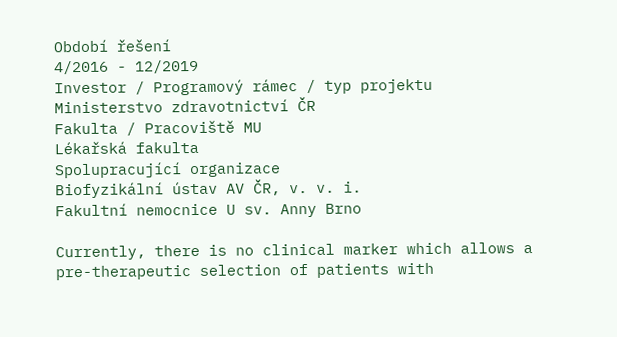Období řešení
4/2016 - 12/2019
Investor / Programový rámec / typ projektu
Ministerstvo zdravotnictví ČR
Fakulta / Pracoviště MU
Lékařská fakulta
Spolupracující organizace
Biofyzikální ústav AV ČR, v. v. i.
Fakultní nemocnice U sv. Anny Brno

Currently, there is no clinical marker which allows a pre-therapeutic selection of patients with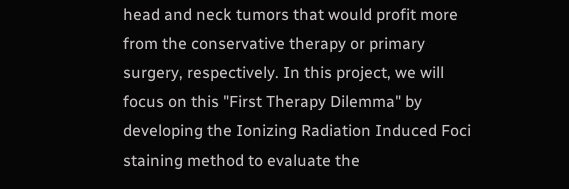head and neck tumors that would profit more from the conservative therapy or primary surgery, respectively. In this project, we will focus on this "First Therapy Dilemma" by developing the Ionizing Radiation Induced Foci staining method to evaluate the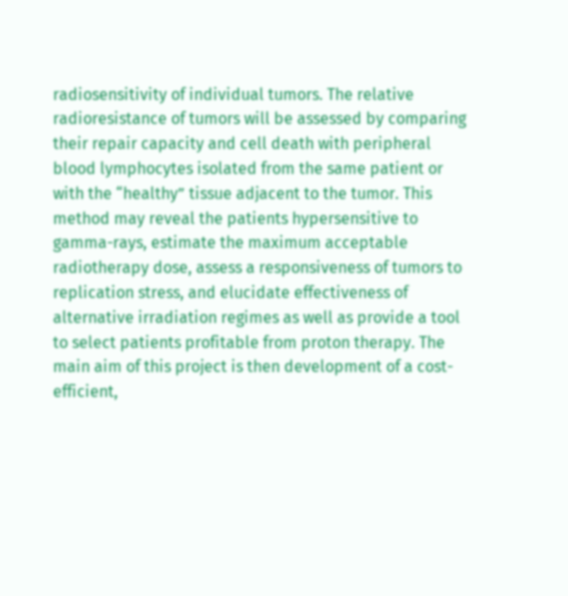radiosensitivity of individual tumors. The relative radioresistance of tumors will be assessed by comparing their repair capacity and cell death with peripheral blood lymphocytes isolated from the same patient or with the “healthy” tissue adjacent to the tumor. This method may reveal the patients hypersensitive to gamma-rays, estimate the maximum acceptable radiotherapy dose, assess a responsiveness of tumors to replication stress, and elucidate effectiveness of alternative irradiation regimes as well as provide a tool to select patients profitable from proton therapy. The main aim of this project is then development of a cost-efficient,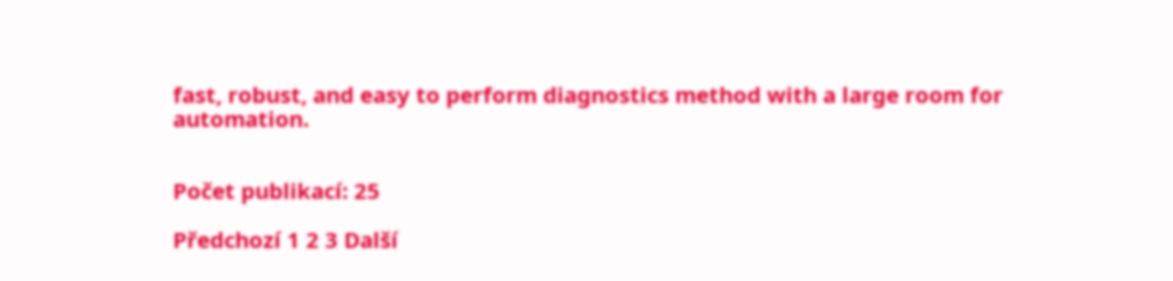fast, robust, and easy to perform diagnostics method with a large room for automation.


Počet publikací: 25

Předchozí 1 2 3 Další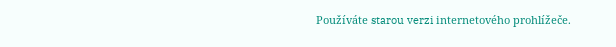Používáte starou verzi internetového prohlížeče.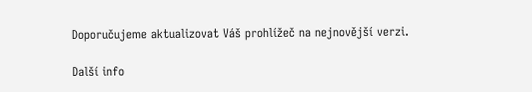Doporučujeme aktualizovat Váš prohlížeč na nejnovější verzi.

Další info